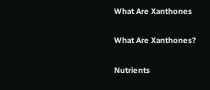What Are Xanthones

What Are Xanthones?

Nutrients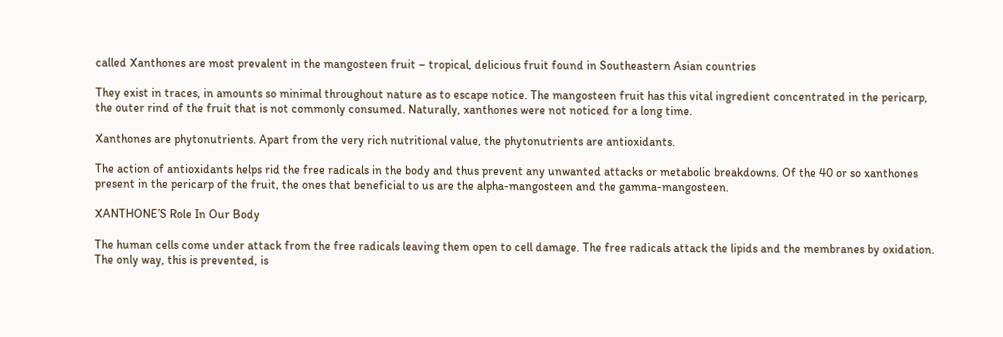called Xanthones are most prevalent in the mangosteen fruit – tropical, delicious fruit found in Southeastern Asian countries

They exist in traces, in amounts so minimal throughout nature as to escape notice. The mangosteen fruit has this vital ingredient concentrated in the pericarp, the outer rind of the fruit that is not commonly consumed. Naturally, xanthones were not noticed for a long time.

Xanthones are phytonutrients. Apart from the very rich nutritional value, the phytonutrients are antioxidants.

The action of antioxidants helps rid the free radicals in the body and thus prevent any unwanted attacks or metabolic breakdowns. Of the 40 or so xanthones present in the pericarp of the fruit, the ones that beneficial to us are the alpha-mangosteen and the gamma-mangosteen.

XANTHONE’S Role In Our Body

The human cells come under attack from the free radicals leaving them open to cell damage. The free radicals attack the lipids and the membranes by oxidation. The only way, this is prevented, is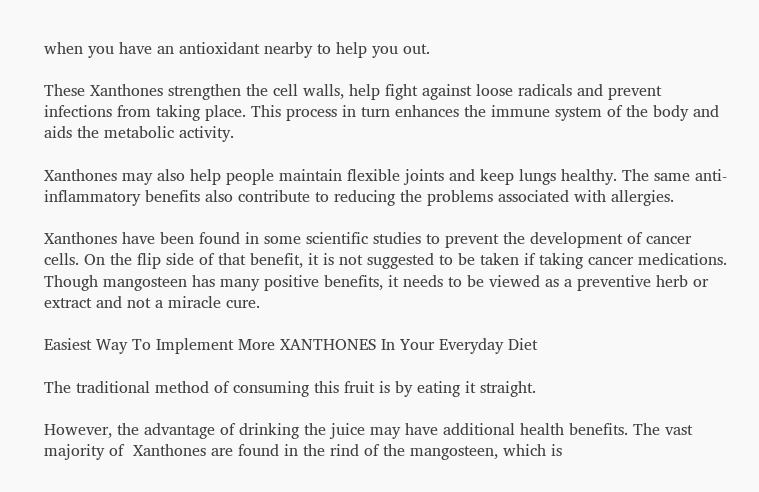when you have an antioxidant nearby to help you out.

These Xanthones strengthen the cell walls, help fight against loose radicals and prevent infections from taking place. This process in turn enhances the immune system of the body and aids the metabolic activity.

Xanthones may also help people maintain flexible joints and keep lungs healthy. The same anti-inflammatory benefits also contribute to reducing the problems associated with allergies.

Xanthones have been found in some scientific studies to prevent the development of cancer cells. On the flip side of that benefit, it is not suggested to be taken if taking cancer medications. Though mangosteen has many positive benefits, it needs to be viewed as a preventive herb or extract and not a miracle cure.

Easiest Way To Implement More XANTHONES In Your Everyday Diet

The traditional method of consuming this fruit is by eating it straight.

However, the advantage of drinking the juice may have additional health benefits. The vast majority of  Xanthones are found in the rind of the mangosteen, which is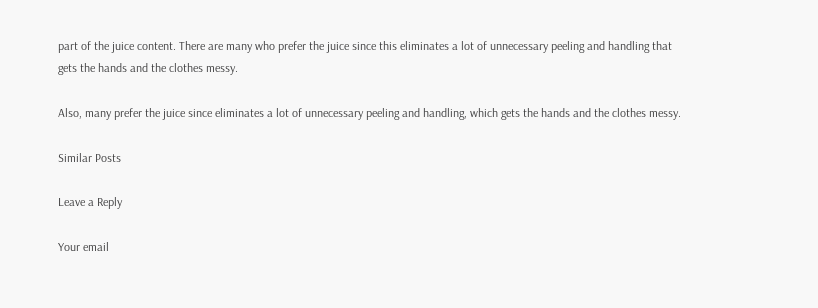part of the juice content. There are many who prefer the juice since this eliminates a lot of unnecessary peeling and handling that gets the hands and the clothes messy.

Also, many prefer the juice since eliminates a lot of unnecessary peeling and handling, which gets the hands and the clothes messy.

Similar Posts

Leave a Reply

Your email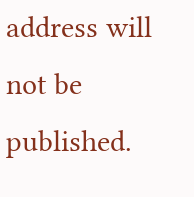address will not be published.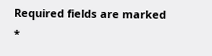Required fields are marked *